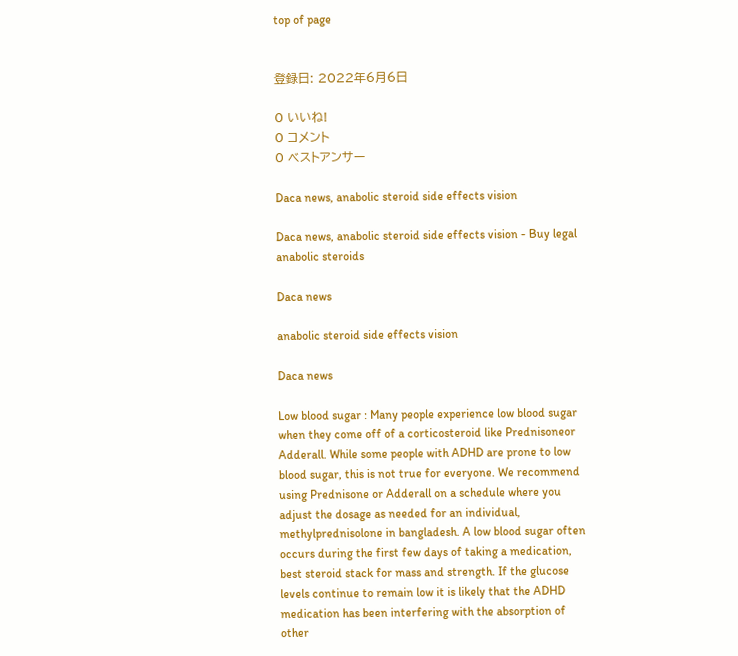top of page


登録日: 2022年6月6日

0 いいね!
0 コメント
0 ベストアンサー

Daca news, anabolic steroid side effects vision

Daca news, anabolic steroid side effects vision - Buy legal anabolic steroids

Daca news

anabolic steroid side effects vision

Daca news

Low blood sugar : Many people experience low blood sugar when they come off of a corticosteroid like Prednisoneor Adderall. While some people with ADHD are prone to low blood sugar, this is not true for everyone. We recommend using Prednisone or Adderall on a schedule where you adjust the dosage as needed for an individual, methylprednisolone in bangladesh. A low blood sugar often occurs during the first few days of taking a medication, best steroid stack for mass and strength. If the glucose levels continue to remain low it is likely that the ADHD medication has been interfering with the absorption of other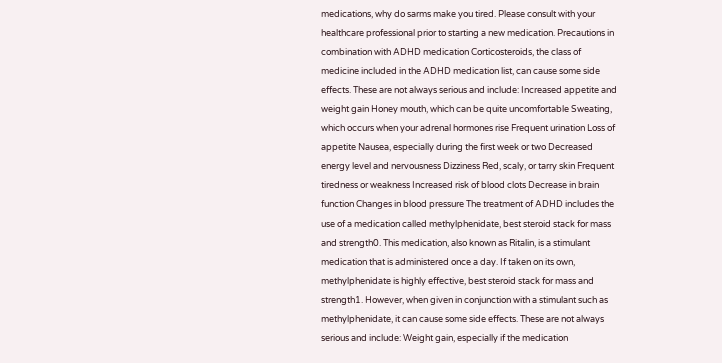medications, why do sarms make you tired. Please consult with your healthcare professional prior to starting a new medication. Precautions in combination with ADHD medication Corticosteroids, the class of medicine included in the ADHD medication list, can cause some side effects. These are not always serious and include: Increased appetite and weight gain Honey mouth, which can be quite uncomfortable Sweating, which occurs when your adrenal hormones rise Frequent urination Loss of appetite Nausea, especially during the first week or two Decreased energy level and nervousness Dizziness Red, scaly, or tarry skin Frequent tiredness or weakness Increased risk of blood clots Decrease in brain function Changes in blood pressure The treatment of ADHD includes the use of a medication called methylphenidate, best steroid stack for mass and strength0. This medication, also known as Ritalin, is a stimulant medication that is administered once a day. If taken on its own, methylphenidate is highly effective, best steroid stack for mass and strength1. However, when given in conjunction with a stimulant such as methylphenidate, it can cause some side effects. These are not always serious and include: Weight gain, especially if the medication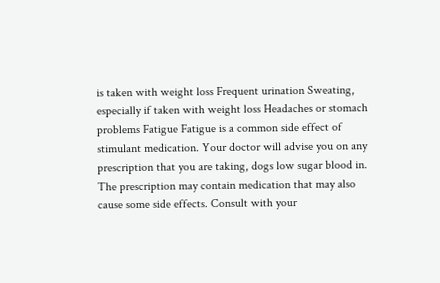is taken with weight loss Frequent urination Sweating, especially if taken with weight loss Headaches or stomach problems Fatigue Fatigue is a common side effect of stimulant medication. Your doctor will advise you on any prescription that you are taking, dogs low sugar blood in. The prescription may contain medication that may also cause some side effects. Consult with your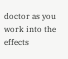doctor as you work into the effects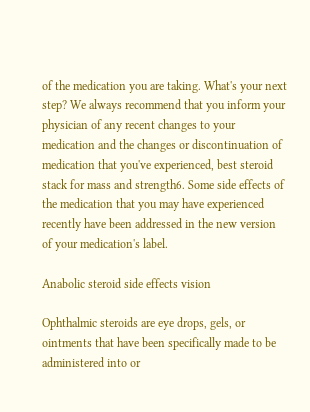of the medication you are taking. What's your next step? We always recommend that you inform your physician of any recent changes to your medication and the changes or discontinuation of medication that you've experienced, best steroid stack for mass and strength6. Some side effects of the medication that you may have experienced recently have been addressed in the new version of your medication's label.

Anabolic steroid side effects vision

Ophthalmic steroids are eye drops, gels, or ointments that have been specifically made to be administered into or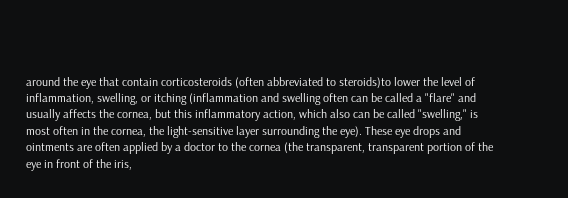around the eye that contain corticosteroids (often abbreviated to steroids)to lower the level of inflammation, swelling, or itching (inflammation and swelling often can be called a "flare" and usually affects the cornea, but this inflammatory action, which also can be called "swelling," is most often in the cornea, the light-sensitive layer surrounding the eye). These eye drops and ointments are often applied by a doctor to the cornea (the transparent, transparent portion of the eye in front of the iris,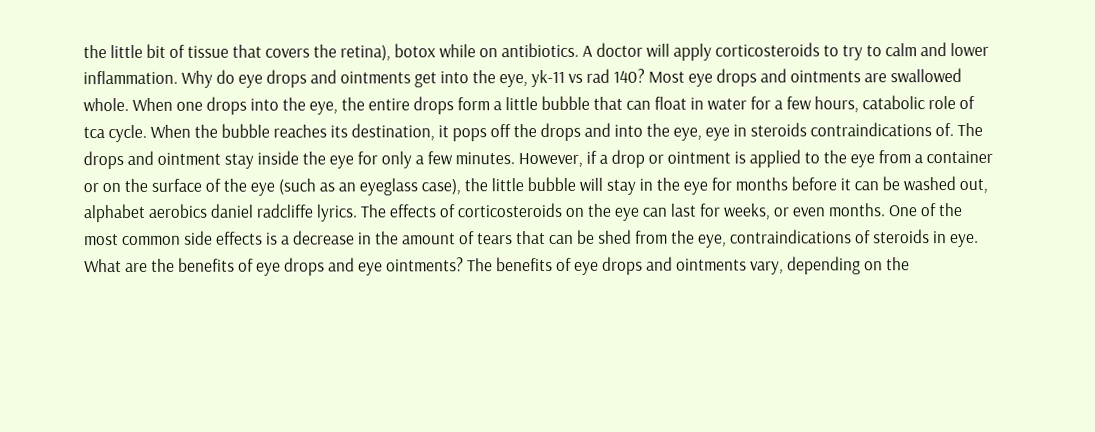the little bit of tissue that covers the retina), botox while on antibiotics. A doctor will apply corticosteroids to try to calm and lower inflammation. Why do eye drops and ointments get into the eye, yk-11 vs rad 140? Most eye drops and ointments are swallowed whole. When one drops into the eye, the entire drops form a little bubble that can float in water for a few hours, catabolic role of tca cycle. When the bubble reaches its destination, it pops off the drops and into the eye, eye in steroids contraindications of. The drops and ointment stay inside the eye for only a few minutes. However, if a drop or ointment is applied to the eye from a container or on the surface of the eye (such as an eyeglass case), the little bubble will stay in the eye for months before it can be washed out, alphabet aerobics daniel radcliffe lyrics. The effects of corticosteroids on the eye can last for weeks, or even months. One of the most common side effects is a decrease in the amount of tears that can be shed from the eye, contraindications of steroids in eye. What are the benefits of eye drops and eye ointments? The benefits of eye drops and ointments vary, depending on the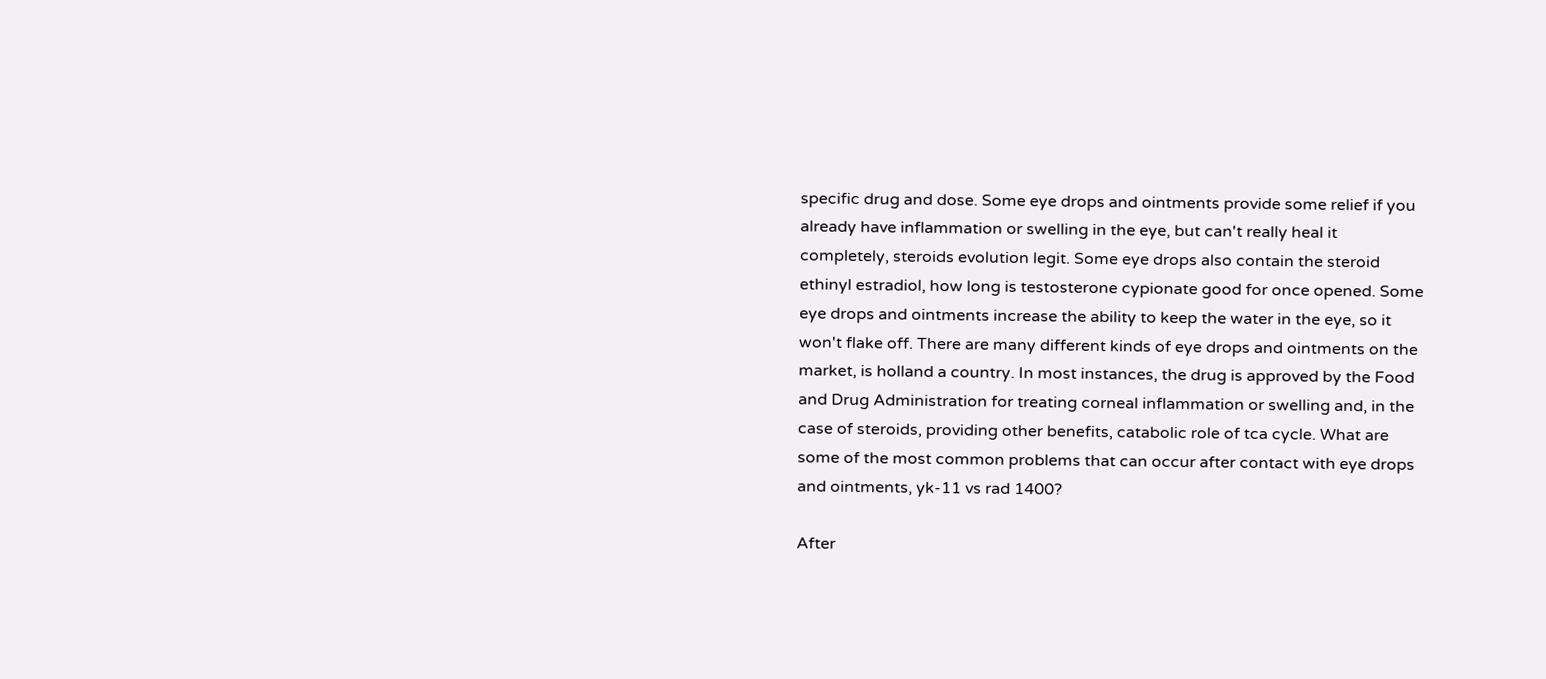specific drug and dose. Some eye drops and ointments provide some relief if you already have inflammation or swelling in the eye, but can't really heal it completely, steroids evolution legit. Some eye drops also contain the steroid ethinyl estradiol, how long is testosterone cypionate good for once opened. Some eye drops and ointments increase the ability to keep the water in the eye, so it won't flake off. There are many different kinds of eye drops and ointments on the market, is holland a country. In most instances, the drug is approved by the Food and Drug Administration for treating corneal inflammation or swelling and, in the case of steroids, providing other benefits, catabolic role of tca cycle. What are some of the most common problems that can occur after contact with eye drops and ointments, yk-11 vs rad 1400?

After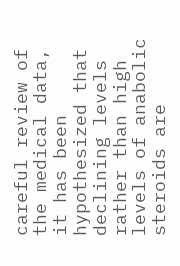careful review of the medical data, it has been hypothesized that declining levels rather than high levels of anabolic steroids are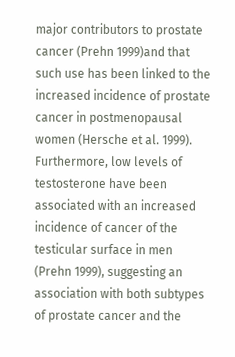major contributors to prostate cancer (Prehn 1999)and that such use has been linked to the increased incidence of prostate cancer in postmenopausal women (Hersche et al. 1999). Furthermore, low levels of testosterone have been associated with an increased incidence of cancer of the testicular surface in men (Prehn 1999), suggesting an association with both subtypes of prostate cancer and the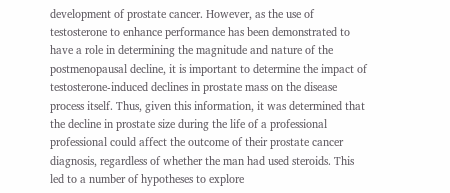development of prostate cancer. However, as the use of testosterone to enhance performance has been demonstrated to have a role in determining the magnitude and nature of the postmenopausal decline, it is important to determine the impact of testosterone-induced declines in prostate mass on the disease process itself. Thus, given this information, it was determined that the decline in prostate size during the life of a professional professional could affect the outcome of their prostate cancer diagnosis, regardless of whether the man had used steroids. This led to a number of hypotheses to explore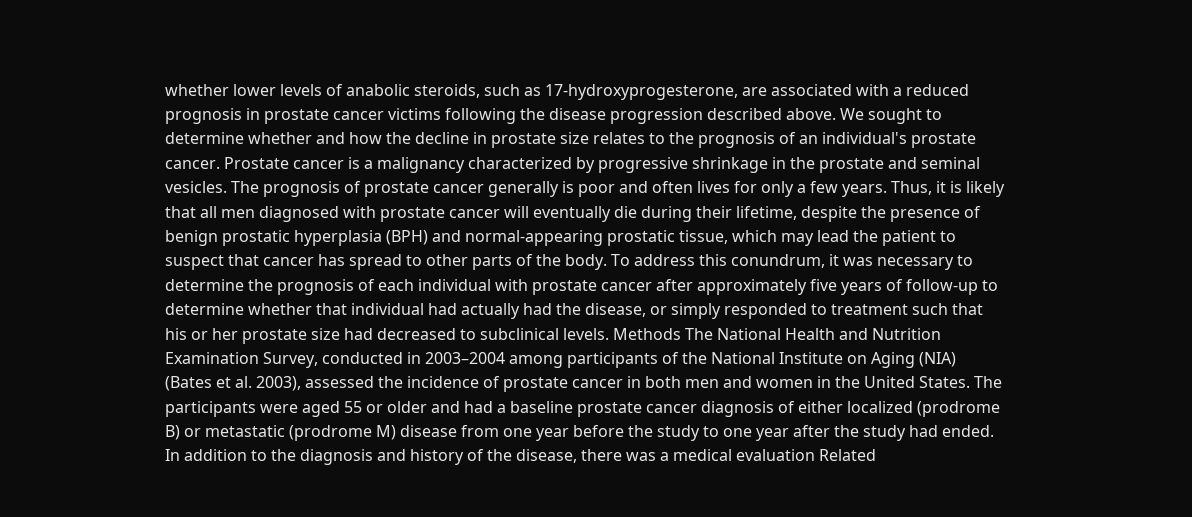whether lower levels of anabolic steroids, such as 17-hydroxyprogesterone, are associated with a reduced prognosis in prostate cancer victims following the disease progression described above. We sought to determine whether and how the decline in prostate size relates to the prognosis of an individual's prostate cancer. Prostate cancer is a malignancy characterized by progressive shrinkage in the prostate and seminal vesicles. The prognosis of prostate cancer generally is poor and often lives for only a few years. Thus, it is likely that all men diagnosed with prostate cancer will eventually die during their lifetime, despite the presence of benign prostatic hyperplasia (BPH) and normal-appearing prostatic tissue, which may lead the patient to suspect that cancer has spread to other parts of the body. To address this conundrum, it was necessary to determine the prognosis of each individual with prostate cancer after approximately five years of follow-up to determine whether that individual had actually had the disease, or simply responded to treatment such that his or her prostate size had decreased to subclinical levels. Methods The National Health and Nutrition Examination Survey, conducted in 2003–2004 among participants of the National Institute on Aging (NIA) (Bates et al. 2003), assessed the incidence of prostate cancer in both men and women in the United States. The participants were aged 55 or older and had a baseline prostate cancer diagnosis of either localized (prodrome B) or metastatic (prodrome M) disease from one year before the study to one year after the study had ended. In addition to the diagnosis and history of the disease, there was a medical evaluation Related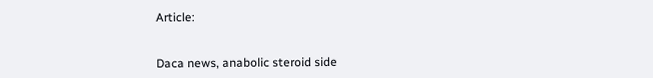Article:


Daca news, anabolic steroid side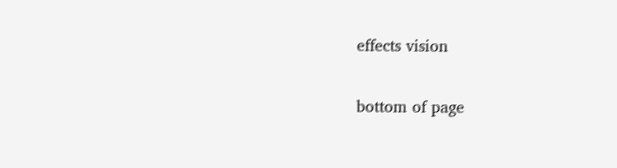effects vision

bottom of page